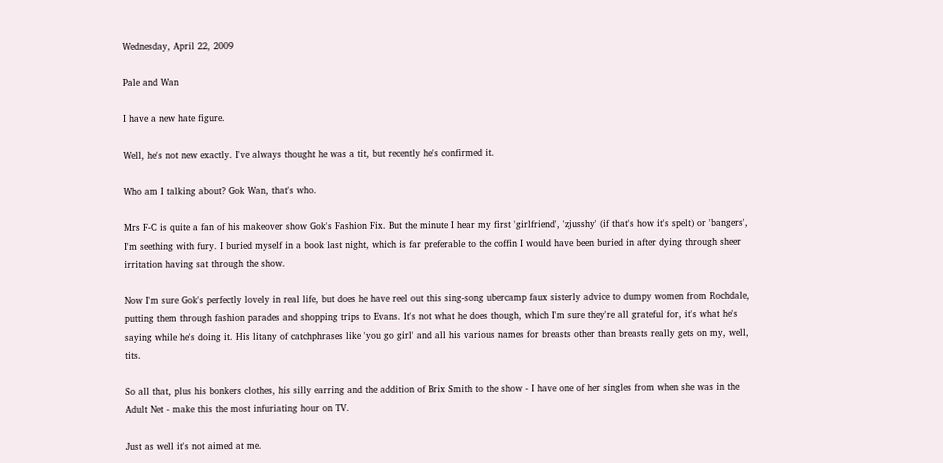Wednesday, April 22, 2009

Pale and Wan

I have a new hate figure.

Well, he's not new exactly. I've always thought he was a tit, but recently he's confirmed it.

Who am I talking about? Gok Wan, that's who.

Mrs F-C is quite a fan of his makeover show Gok's Fashion Fix. But the minute I hear my first 'girlfriend', 'zjusshy' (if that's how it's spelt) or 'bangers', I'm seething with fury. I buried myself in a book last night, which is far preferable to the coffin I would have been buried in after dying through sheer irritation having sat through the show.

Now I'm sure Gok's perfectly lovely in real life, but does he have reel out this sing-song ubercamp faux sisterly advice to dumpy women from Rochdale, putting them through fashion parades and shopping trips to Evans. It's not what he does though, which I'm sure they're all grateful for, it's what he's saying while he's doing it. His litany of catchphrases like 'you go girl' and all his various names for breasts other than breasts really gets on my, well, tits.

So all that, plus his bonkers clothes, his silly earring and the addition of Brix Smith to the show - I have one of her singles from when she was in the Adult Net - make this the most infuriating hour on TV.

Just as well it's not aimed at me.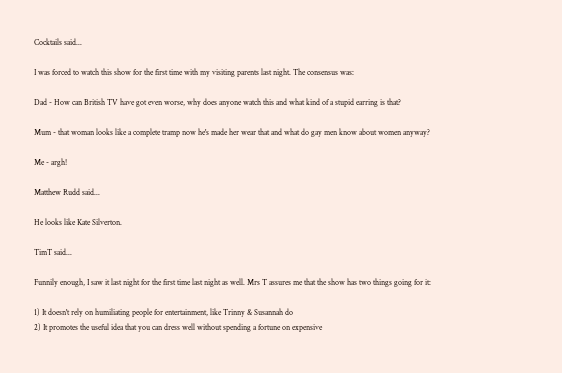Cocktails said...

I was forced to watch this show for the first time with my visiting parents last night. The consensus was:

Dad - How can British TV have got even worse, why does anyone watch this and what kind of a stupid earring is that?

Mum - that woman looks like a complete tramp now he's made her wear that and what do gay men know about women anyway?

Me - argh!

Matthew Rudd said...

He looks like Kate Silverton.

TimT said...

Funnily enough, I saw it last night for the first time last night as well. Mrs T assures me that the show has two things going for it:

1) It doesn't rely on humiliating people for entertainment, like Trinny & Susannah do
2) It promotes the useful idea that you can dress well without spending a fortune on expensive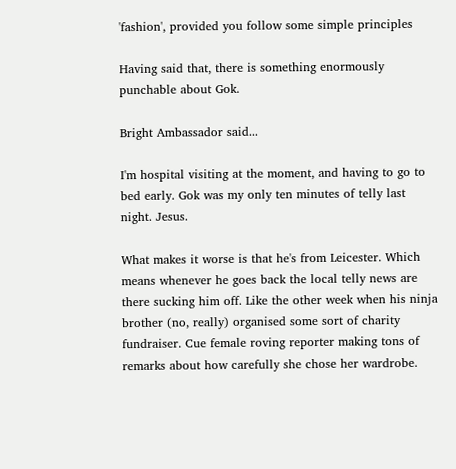'fashion', provided you follow some simple principles

Having said that, there is something enormously punchable about Gok.

Bright Ambassador said...

I'm hospital visiting at the moment, and having to go to bed early. Gok was my only ten minutes of telly last night. Jesus.

What makes it worse is that he's from Leicester. Which means whenever he goes back the local telly news are there sucking him off. Like the other week when his ninja brother (no, really) organised some sort of charity fundraiser. Cue female roving reporter making tons of remarks about how carefully she chose her wardrobe.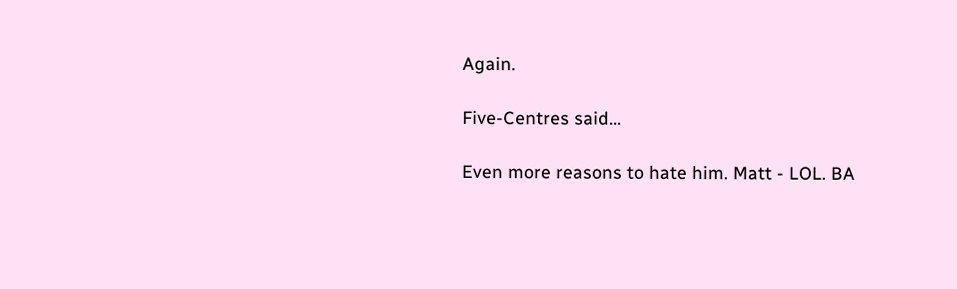Again.

Five-Centres said...

Even more reasons to hate him. Matt - LOL. BA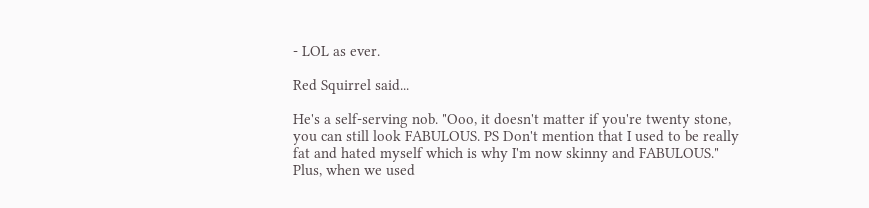- LOL as ever.

Red Squirrel said...

He's a self-serving nob. "Ooo, it doesn't matter if you're twenty stone, you can still look FABULOUS. PS Don't mention that I used to be really fat and hated myself which is why I'm now skinny and FABULOUS." Plus, when we used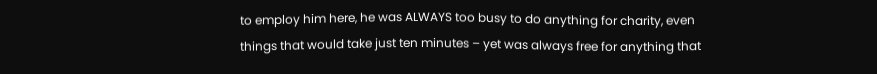to employ him here, he was ALWAYS too busy to do anything for charity, even things that would take just ten minutes – yet was always free for anything that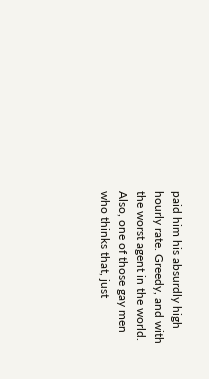paid him his absurdly high hourly rate. Greedy, and with the worst agent in the world.
Also, one of those gay men who thinks that, just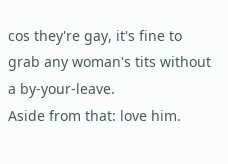cos they're gay, it's fine to grab any woman's tits without a by-your-leave.
Aside from that: love him.